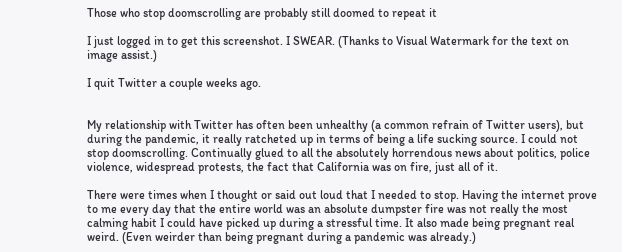Those who stop doomscrolling are probably still doomed to repeat it

I just logged in to get this screenshot. I SWEAR. (Thanks to Visual Watermark for the text on image assist.)

I quit Twitter a couple weeks ago.


My relationship with Twitter has often been unhealthy (a common refrain of Twitter users), but during the pandemic, it really ratcheted up in terms of being a life sucking source. I could not stop doomscrolling. Continually glued to all the absolutely horrendous news about politics, police violence, widespread protests, the fact that California was on fire, just all of it.

There were times when I thought or said out loud that I needed to stop. Having the internet prove to me every day that the entire world was an absolute dumpster fire was not really the most calming habit I could have picked up during a stressful time. It also made being pregnant real weird. (Even weirder than being pregnant during a pandemic was already.)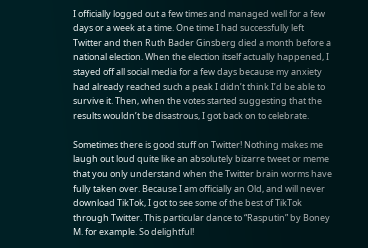I officially logged out a few times and managed well for a few days or a week at a time. One time I had successfully left Twitter and then Ruth Bader Ginsberg died a month before a national election. When the election itself actually happened, I stayed off all social media for a few days because my anxiety had already reached such a peak I didn’t think I’d be able to survive it. Then, when the votes started suggesting that the results wouldn’t be disastrous, I got back on to celebrate.

Sometimes there is good stuff on Twitter! Nothing makes me laugh out loud quite like an absolutely bizarre tweet or meme that you only understand when the Twitter brain worms have fully taken over. Because I am officially an Old, and will never download TikTok, I got to see some of the best of TikTok through Twitter. This particular dance to “Rasputin” by Boney M. for example. So delightful!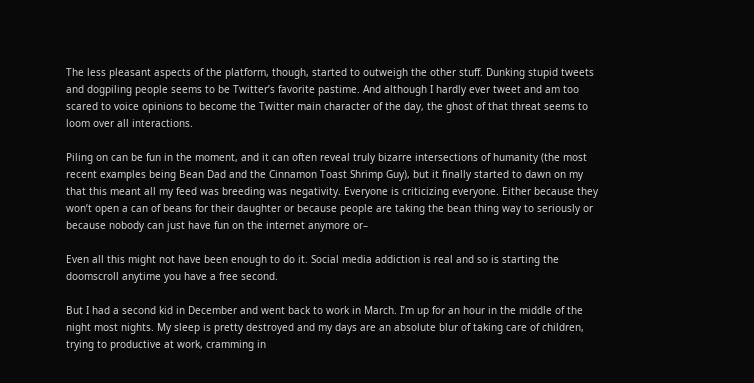The less pleasant aspects of the platform, though, started to outweigh the other stuff. Dunking stupid tweets and dogpiling people seems to be Twitter’s favorite pastime. And although I hardly ever tweet and am too scared to voice opinions to become the Twitter main character of the day, the ghost of that threat seems to loom over all interactions.

Piling on can be fun in the moment, and it can often reveal truly bizarre intersections of humanity (the most recent examples being Bean Dad and the Cinnamon Toast Shrimp Guy), but it finally started to dawn on my that this meant all my feed was breeding was negativity. Everyone is criticizing everyone. Either because they won’t open a can of beans for their daughter or because people are taking the bean thing way to seriously or because nobody can just have fun on the internet anymore or–

Even all this might not have been enough to do it. Social media addiction is real and so is starting the doomscroll anytime you have a free second.

But I had a second kid in December and went back to work in March. I’m up for an hour in the middle of the night most nights. My sleep is pretty destroyed and my days are an absolute blur of taking care of children, trying to productive at work, cramming in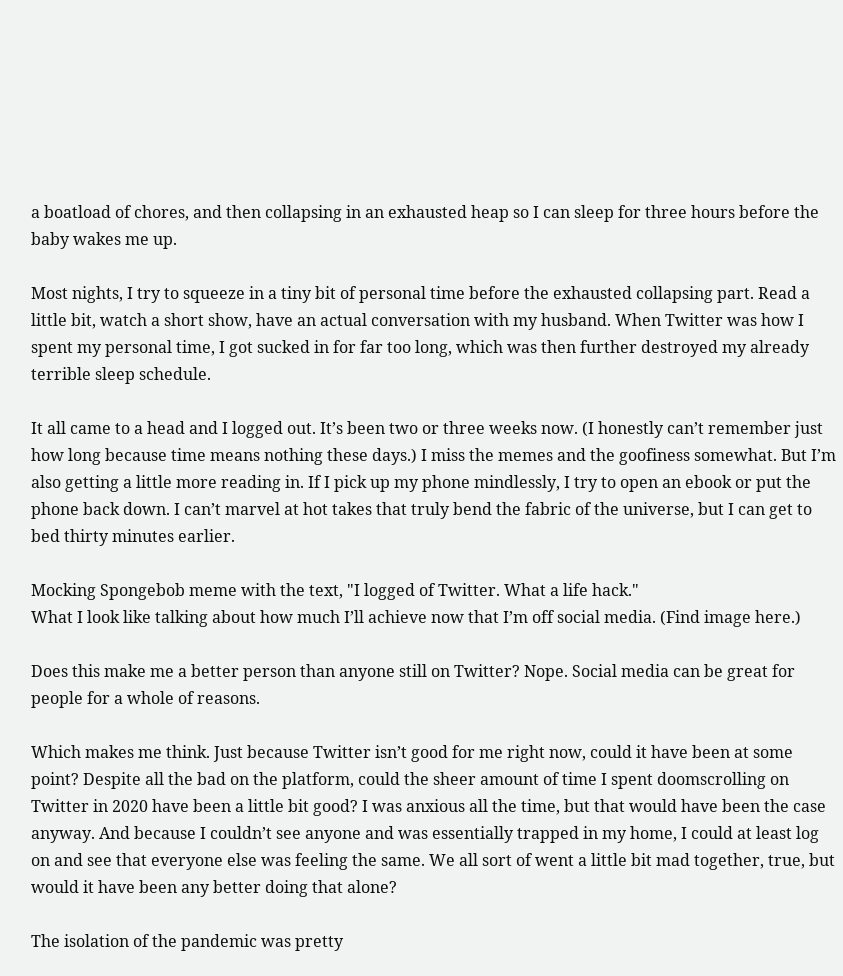a boatload of chores, and then collapsing in an exhausted heap so I can sleep for three hours before the baby wakes me up.

Most nights, I try to squeeze in a tiny bit of personal time before the exhausted collapsing part. Read a little bit, watch a short show, have an actual conversation with my husband. When Twitter was how I spent my personal time, I got sucked in for far too long, which was then further destroyed my already terrible sleep schedule.

It all came to a head and I logged out. It’s been two or three weeks now. (I honestly can’t remember just how long because time means nothing these days.) I miss the memes and the goofiness somewhat. But I’m also getting a little more reading in. If I pick up my phone mindlessly, I try to open an ebook or put the phone back down. I can’t marvel at hot takes that truly bend the fabric of the universe, but I can get to bed thirty minutes earlier.

Mocking Spongebob meme with the text, "I logged of Twitter. What a life hack."
What I look like talking about how much I’ll achieve now that I’m off social media. (Find image here.)

Does this make me a better person than anyone still on Twitter? Nope. Social media can be great for people for a whole of reasons.

Which makes me think. Just because Twitter isn’t good for me right now, could it have been at some point? Despite all the bad on the platform, could the sheer amount of time I spent doomscrolling on Twitter in 2020 have been a little bit good? I was anxious all the time, but that would have been the case anyway. And because I couldn’t see anyone and was essentially trapped in my home, I could at least log on and see that everyone else was feeling the same. We all sort of went a little bit mad together, true, but would it have been any better doing that alone?

The isolation of the pandemic was pretty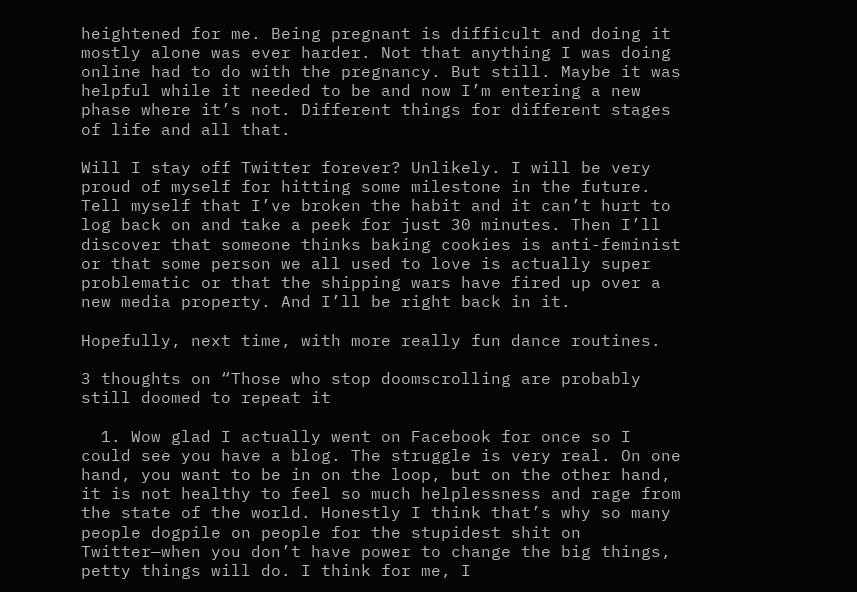heightened for me. Being pregnant is difficult and doing it mostly alone was ever harder. Not that anything I was doing online had to do with the pregnancy. But still. Maybe it was helpful while it needed to be and now I’m entering a new phase where it’s not. Different things for different stages of life and all that.

Will I stay off Twitter forever? Unlikely. I will be very proud of myself for hitting some milestone in the future. Tell myself that I’ve broken the habit and it can’t hurt to log back on and take a peek for just 30 minutes. Then I’ll discover that someone thinks baking cookies is anti-feminist or that some person we all used to love is actually super problematic or that the shipping wars have fired up over a new media property. And I’ll be right back in it.

Hopefully, next time, with more really fun dance routines.

3 thoughts on “Those who stop doomscrolling are probably still doomed to repeat it

  1. Wow glad I actually went on Facebook for once so I could see you have a blog. The struggle is very real. On one hand, you want to be in on the loop, but on the other hand, it is not healthy to feel so much helplessness and rage from the state of the world. Honestly I think that’s why so many people dogpile on people for the stupidest shit on Twitter—when you don’t have power to change the big things, petty things will do. I think for me, I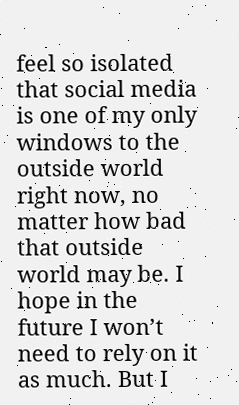feel so isolated that social media is one of my only windows to the outside world right now, no matter how bad that outside world may be. I hope in the future I won’t need to rely on it as much. But I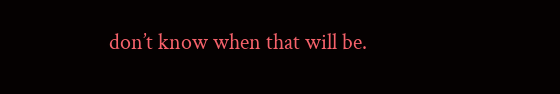don’t know when that will be.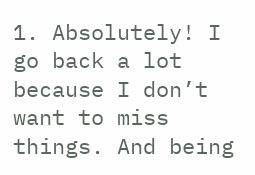1. Absolutely! I go back a lot because I don’t want to miss things. And being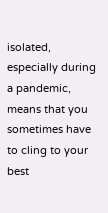isolated, especially during a pandemic, means that you sometimes have to cling to your best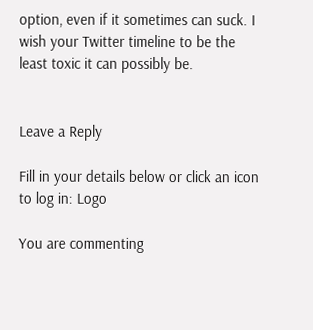option, even if it sometimes can suck. I wish your Twitter timeline to be the least toxic it can possibly be.


Leave a Reply

Fill in your details below or click an icon to log in: Logo

You are commenting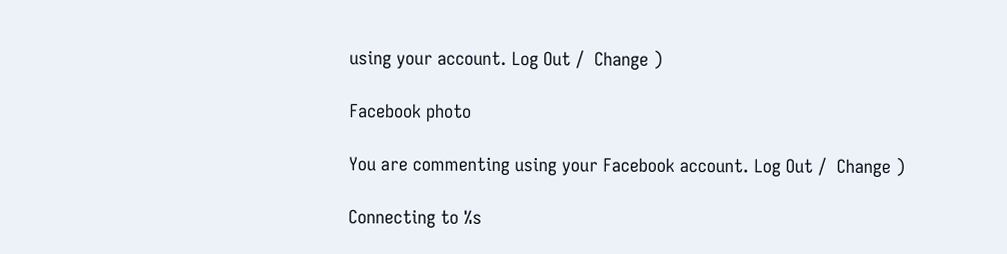using your account. Log Out /  Change )

Facebook photo

You are commenting using your Facebook account. Log Out /  Change )

Connecting to %s